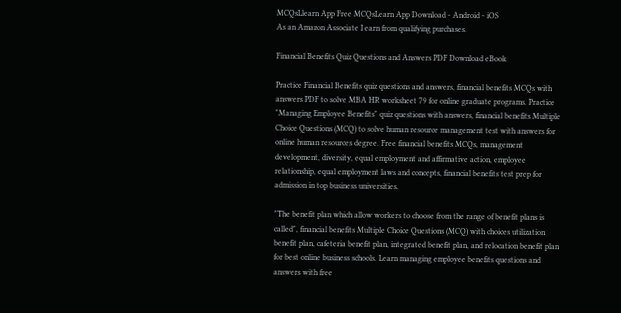MCQsLlearn App Free MCQsLearn App Download - Android - iOS
As an Amazon Associate I earn from qualifying purchases.

Financial Benefits Quiz Questions and Answers PDF Download eBook

Practice Financial Benefits quiz questions and answers, financial benefits MCQs with answers PDF to solve MBA HR worksheet 79 for online graduate programs. Practice "Managing Employee Benefits" quiz questions with answers, financial benefits Multiple Choice Questions (MCQ) to solve human resource management test with answers for online human resources degree. Free financial benefits MCQs, management development, diversity, equal employment and affirmative action, employee relationship, equal employment laws and concepts, financial benefits test prep for admission in top business universities.

"The benefit plan which allow workers to choose from the range of benefit plans is called", financial benefits Multiple Choice Questions (MCQ) with choices utilization benefit plan, cafeteria benefit plan, integrated benefit plan, and relocation benefit plan for best online business schools. Learn managing employee benefits questions and answers with free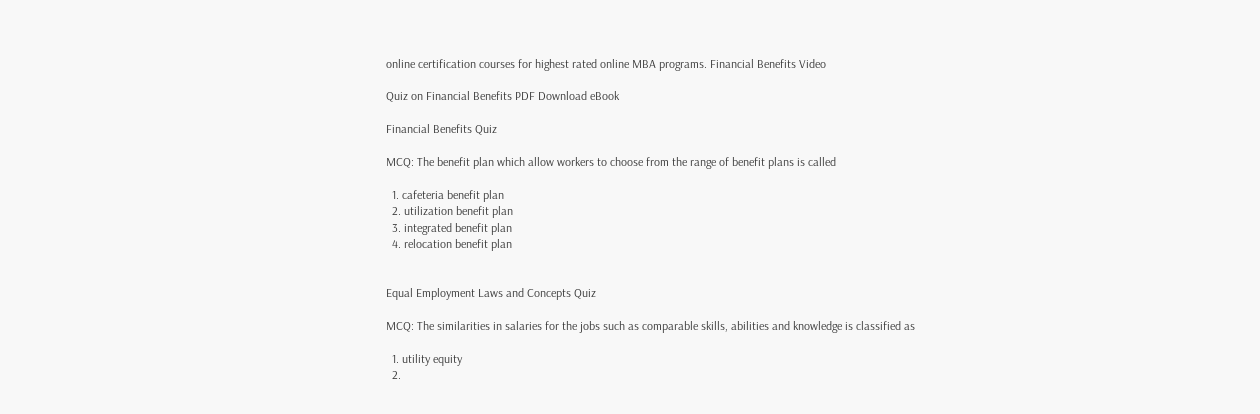online certification courses for highest rated online MBA programs. Financial Benefits Video

Quiz on Financial Benefits PDF Download eBook

Financial Benefits Quiz

MCQ: The benefit plan which allow workers to choose from the range of benefit plans is called

  1. cafeteria benefit plan
  2. utilization benefit plan
  3. integrated benefit plan
  4. relocation benefit plan


Equal Employment Laws and Concepts Quiz

MCQ: The similarities in salaries for the jobs such as comparable skills, abilities and knowledge is classified as

  1. utility equity
  2.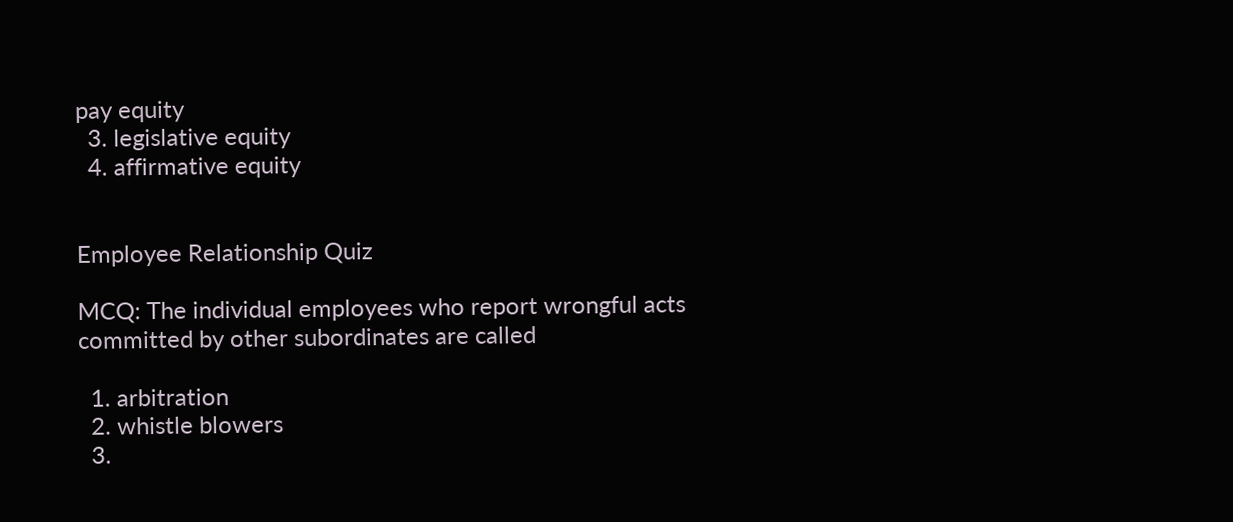pay equity
  3. legislative equity
  4. affirmative equity


Employee Relationship Quiz

MCQ: The individual employees who report wrongful acts committed by other subordinates are called

  1. arbitration
  2. whistle blowers
  3.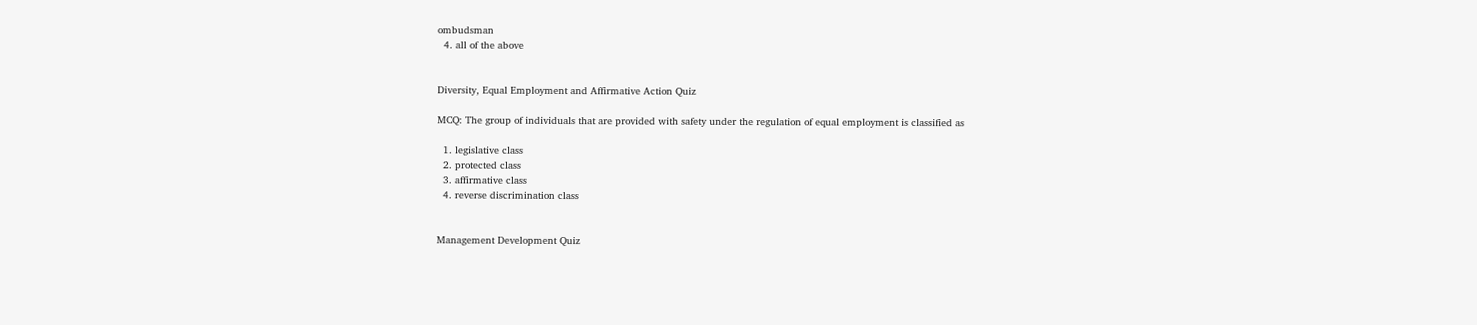ombudsman
  4. all of the above


Diversity, Equal Employment and Affirmative Action Quiz

MCQ: The group of individuals that are provided with safety under the regulation of equal employment is classified as

  1. legislative class
  2. protected class
  3. affirmative class
  4. reverse discrimination class


Management Development Quiz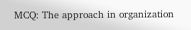MCQ: The approach in organization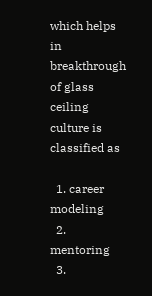which helps in breakthrough of glass ceiling culture is classified as

  1. career modeling
  2. mentoring
  3.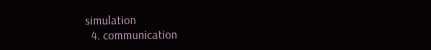simulation
  4. communication